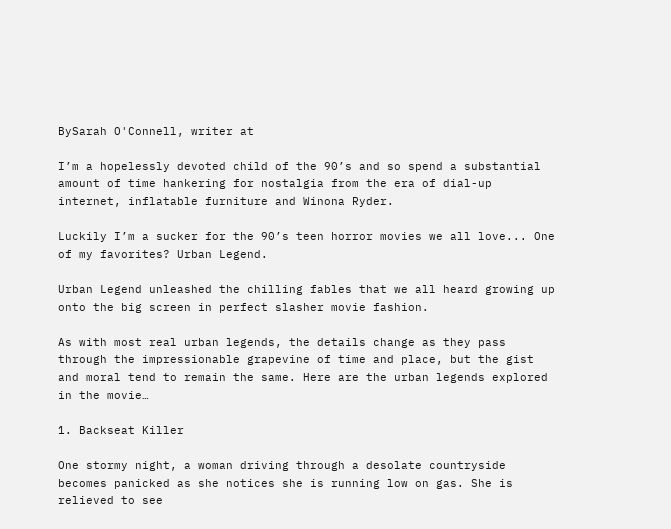BySarah O'Connell, writer at

I’m a hopelessly devoted child of the 90’s and so spend a substantial amount of time hankering for nostalgia from the era of dial-up internet, inflatable furniture and Winona Ryder.

Luckily I’m a sucker for the 90’s teen horror movies we all love... One of my favorites? Urban Legend.

Urban Legend unleashed the chilling fables that we all heard growing up onto the big screen in perfect slasher movie fashion.

As with most real urban legends, the details change as they pass through the impressionable grapevine of time and place, but the gist and moral tend to remain the same. Here are the urban legends explored in the movie…

1. Backseat Killer

One stormy night, a woman driving through a desolate countryside becomes panicked as she notices she is running low on gas. She is relieved to see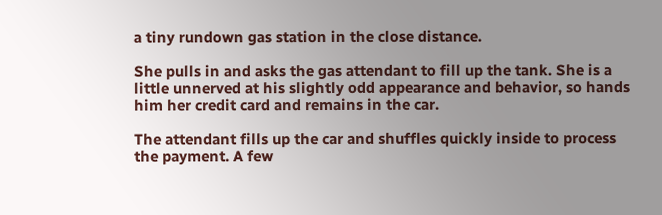a tiny rundown gas station in the close distance.

She pulls in and asks the gas attendant to fill up the tank. She is a little unnerved at his slightly odd appearance and behavior, so hands him her credit card and remains in the car.

The attendant fills up the car and shuffles quickly inside to process the payment. A few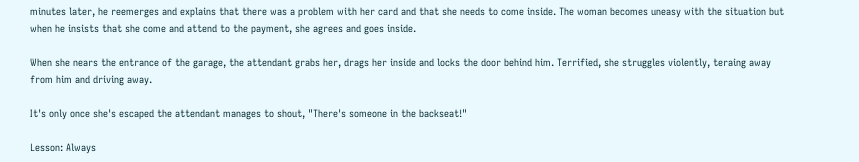minutes later, he reemerges and explains that there was a problem with her card and that she needs to come inside. The woman becomes uneasy with the situation but when he insists that she come and attend to the payment, she agrees and goes inside.

When she nears the entrance of the garage, the attendant grabs her, drags her inside and locks the door behind him. Terrified, she struggles violently, teraing away from him and driving away.

It's only once she's escaped the attendant manages to shout, "There's someone in the backseat!"

Lesson: Always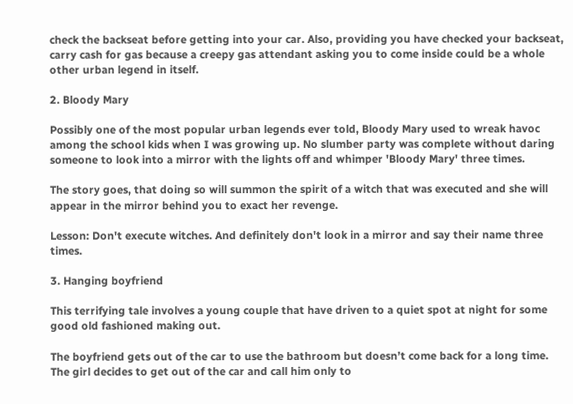check the backseat before getting into your car. Also, providing you have checked your backseat, carry cash for gas because a creepy gas attendant asking you to come inside could be a whole other urban legend in itself.

2. Bloody Mary

Possibly one of the most popular urban legends ever told, Bloody Mary used to wreak havoc among the school kids when I was growing up. No slumber party was complete without daring someone to look into a mirror with the lights off and whimper 'Bloody Mary' three times.

The story goes, that doing so will summon the spirit of a witch that was executed and she will appear in the mirror behind you to exact her revenge.

Lesson: Don't execute witches. And definitely don't look in a mirror and say their name three times.

3. Hanging boyfriend

This terrifying tale involves a young couple that have driven to a quiet spot at night for some good old fashioned making out.

The boyfriend gets out of the car to use the bathroom but doesn’t come back for a long time. The girl decides to get out of the car and call him only to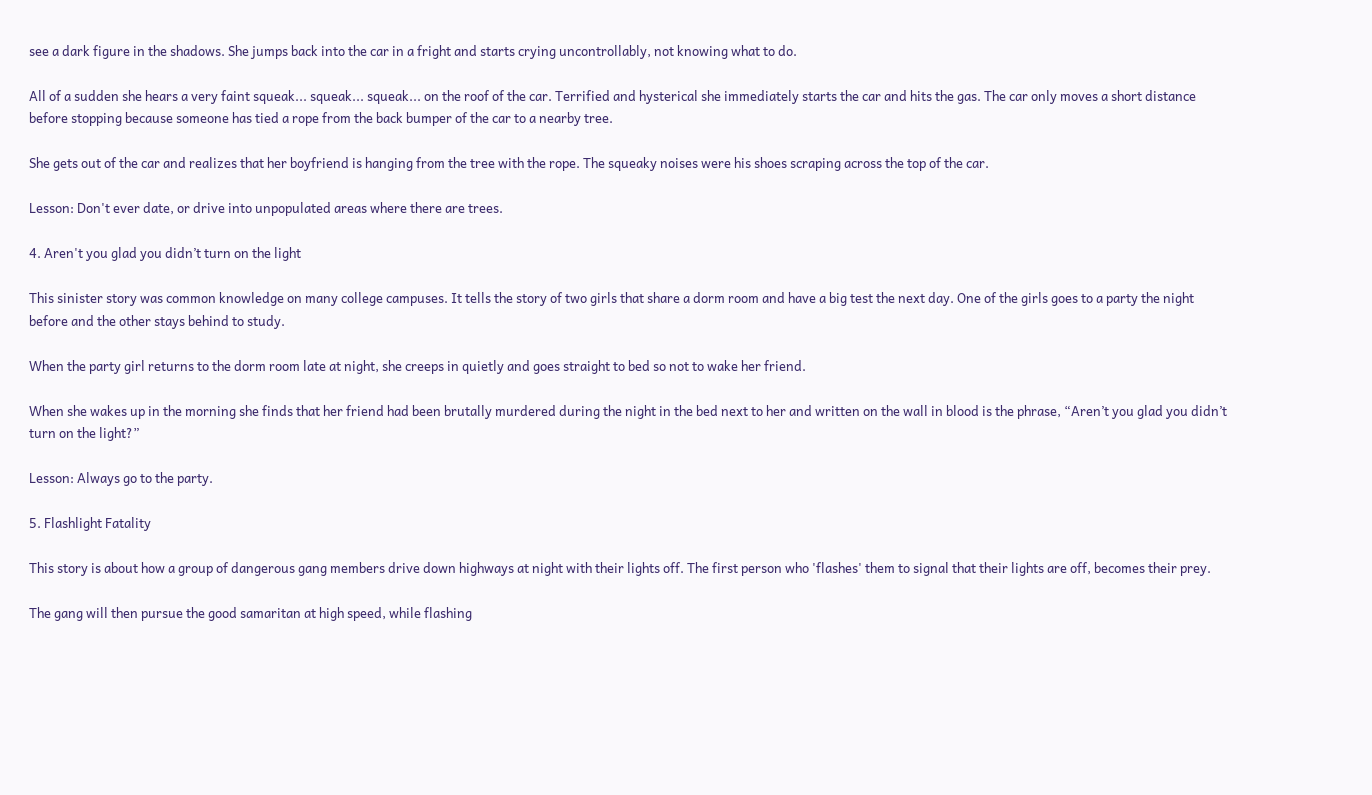see a dark figure in the shadows. She jumps back into the car in a fright and starts crying uncontrollably, not knowing what to do.

All of a sudden she hears a very faint squeak... squeak... squeak... on the roof of the car. Terrified and hysterical she immediately starts the car and hits the gas. The car only moves a short distance before stopping because someone has tied a rope from the back bumper of the car to a nearby tree.

She gets out of the car and realizes that her boyfriend is hanging from the tree with the rope. The squeaky noises were his shoes scraping across the top of the car.

Lesson: Don't ever date, or drive into unpopulated areas where there are trees.

4. Aren't you glad you didn’t turn on the light

This sinister story was common knowledge on many college campuses. It tells the story of two girls that share a dorm room and have a big test the next day. One of the girls goes to a party the night before and the other stays behind to study.

When the party girl returns to the dorm room late at night, she creeps in quietly and goes straight to bed so not to wake her friend.

When she wakes up in the morning she finds that her friend had been brutally murdered during the night in the bed next to her and written on the wall in blood is the phrase, “Aren’t you glad you didn’t turn on the light?”

Lesson: Always go to the party.

5. Flashlight Fatality

This story is about how a group of dangerous gang members drive down highways at night with their lights off. The first person who 'flashes' them to signal that their lights are off, becomes their prey.

The gang will then pursue the good samaritan at high speed, while flashing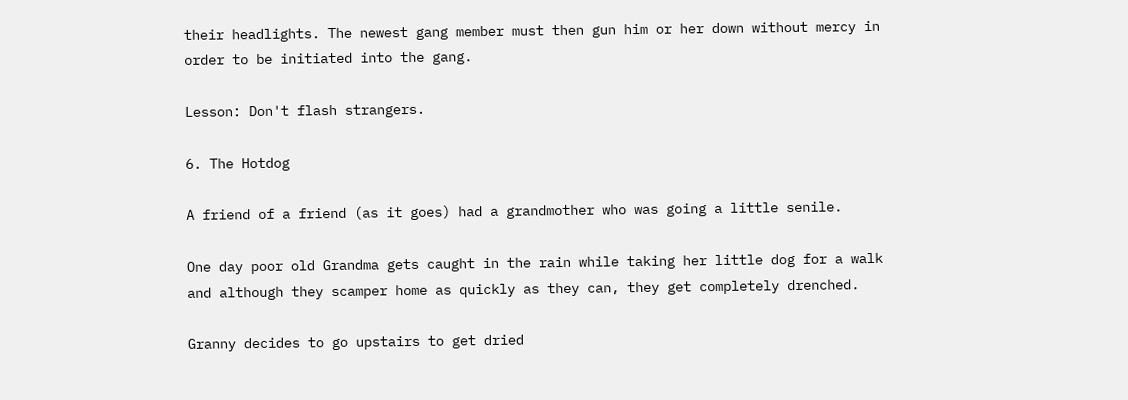their headlights. The newest gang member must then gun him or her down without mercy in order to be initiated into the gang.

Lesson: Don't flash strangers.

6. The Hotdog

A friend of a friend (as it goes) had a grandmother who was going a little senile.

One day poor old Grandma gets caught in the rain while taking her little dog for a walk and although they scamper home as quickly as they can, they get completely drenched.

Granny decides to go upstairs to get dried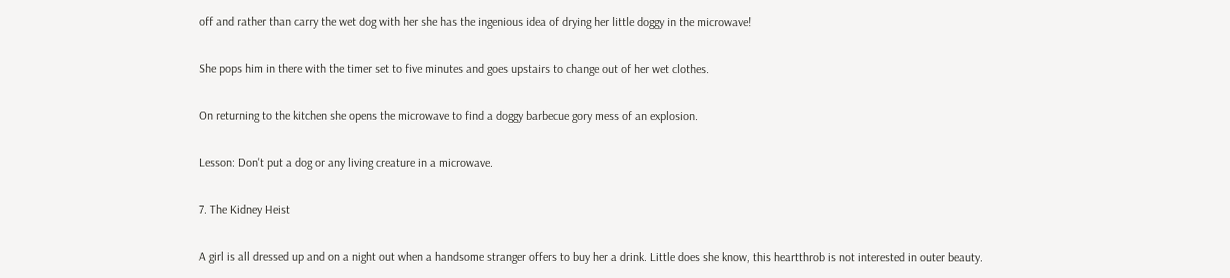off and rather than carry the wet dog with her she has the ingenious idea of drying her little doggy in the microwave!

She pops him in there with the timer set to five minutes and goes upstairs to change out of her wet clothes.

On returning to the kitchen she opens the microwave to find a doggy barbecue gory mess of an explosion.

Lesson: Don't put a dog or any living creature in a microwave.

7. The Kidney Heist

A girl is all dressed up and on a night out when a handsome stranger offers to buy her a drink. Little does she know, this heartthrob is not interested in outer beauty.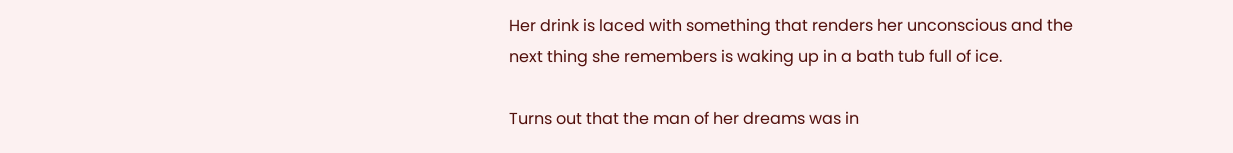Her drink is laced with something that renders her unconscious and the next thing she remembers is waking up in a bath tub full of ice.

Turns out that the man of her dreams was in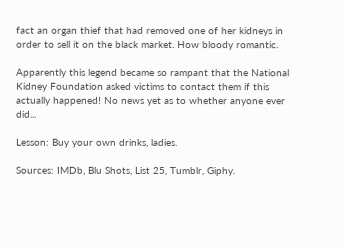fact an organ thief that had removed one of her kidneys in order to sell it on the black market. How bloody romantic.

Apparently this legend became so rampant that the National Kidney Foundation asked victims to contact them if this actually happened! No news yet as to whether anyone ever did...

Lesson: Buy your own drinks, ladies.

Sources: IMDb, Blu Shots, List 25, Tumblr, Giphy.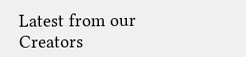Latest from our Creators